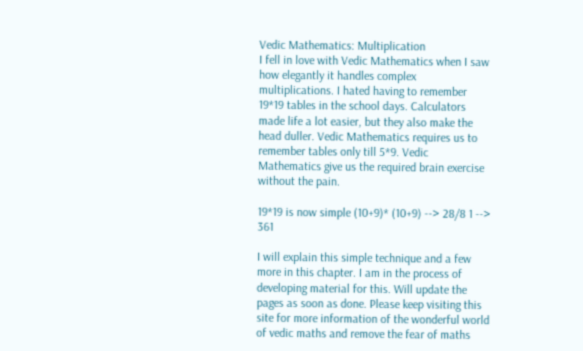Vedic Mathematics: Multiplication
I fell in love with Vedic Mathematics when I saw how elegantly it handles complex multiplications. I hated having to remember 19*19 tables in the school days. Calculators made life a lot easier, but they also make the head duller. Vedic Mathematics requires us to remember tables only till 5*9. Vedic Mathematics give us the required brain exercise without the pain.

19*19 is now simple (10+9)* (10+9) --> 28/8 1 --> 361

I will explain this simple technique and a few more in this chapter. I am in the process of developing material for this. Will update the pages as soon as done. Please keep visiting this site for more information of the wonderful world of vedic maths and remove the fear of maths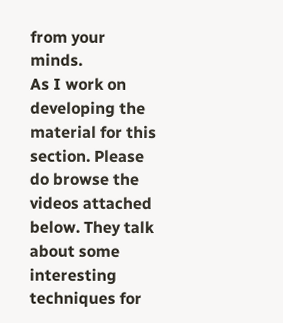from your minds.
As I work on developing the material for this section. Please do browse the videos attached below. They talk about some interesting techniques for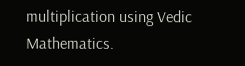multiplication using Vedic Mathematics.